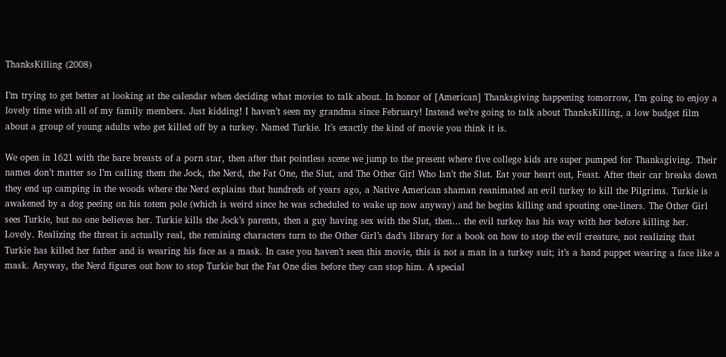ThanksKilling (2008)

I’m trying to get better at looking at the calendar when deciding what movies to talk about. In honor of [American] Thanksgiving happening tomorrow, I’m going to enjoy a lovely time with all of my family members. Just kidding! I haven’t seen my grandma since February! Instead we’re going to talk about ThanksKilling, a low budget film about a group of young adults who get killed off by a turkey. Named Turkie. It’s exactly the kind of movie you think it is.

We open in 1621 with the bare breasts of a porn star, then after that pointless scene we jump to the present where five college kids are super pumped for Thanksgiving. Their names don’t matter so I’m calling them the Jock, the Nerd, the Fat One, the Slut, and The Other Girl Who Isn’t the Slut. Eat your heart out, Feast. After their car breaks down they end up camping in the woods where the Nerd explains that hundreds of years ago, a Native American shaman reanimated an evil turkey to kill the Pilgrims. Turkie is awakened by a dog peeing on his totem pole (which is weird since he was scheduled to wake up now anyway) and he begins killing and spouting one-liners. The Other Girl sees Turkie, but no one believes her. Turkie kills the Jock’s parents, then a guy having sex with the Slut, then… the evil turkey has his way with her before killing her. Lovely. Realizing the threat is actually real, the remining characters turn to the Other Girl’s dad’s library for a book on how to stop the evil creature, not realizing that Turkie has killed her father and is wearing his face as a mask. In case you haven’t seen this movie, this is not a man in a turkey suit; it’s a hand puppet wearing a face like a mask. Anyway, the Nerd figures out how to stop Turkie but the Fat One dies before they can stop him. A special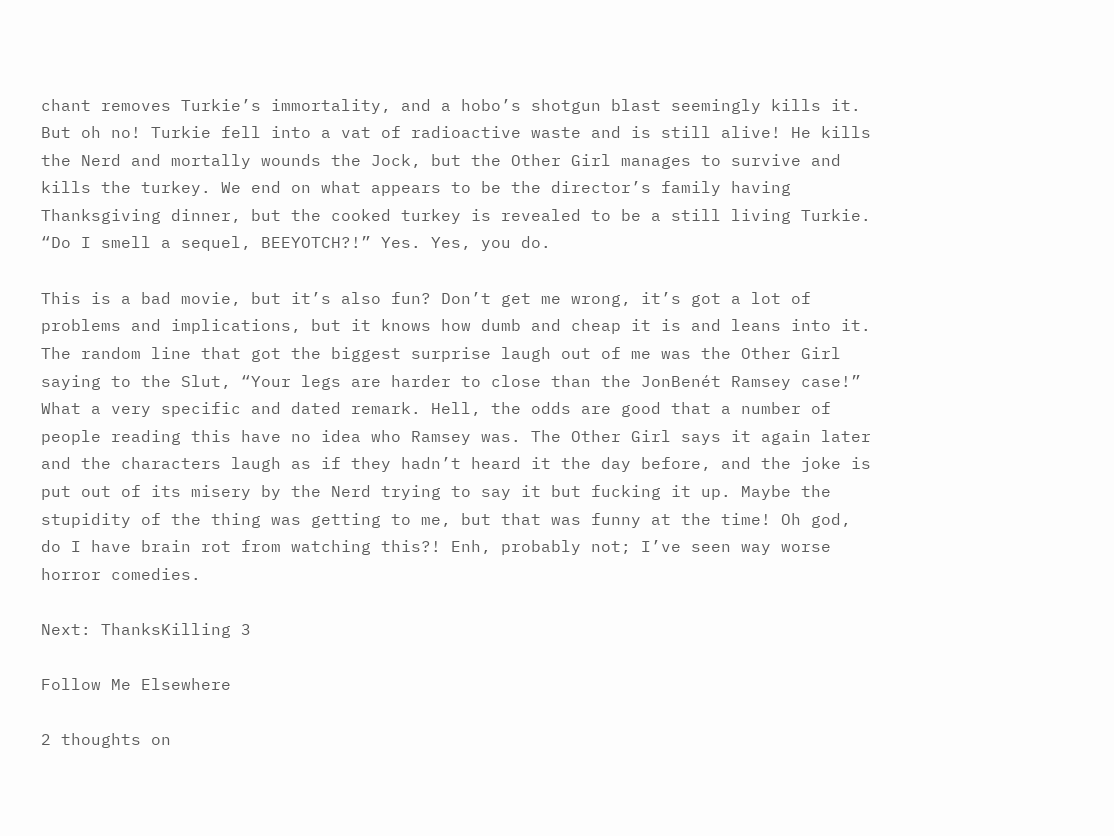chant removes Turkie’s immortality, and a hobo’s shotgun blast seemingly kills it. But oh no! Turkie fell into a vat of radioactive waste and is still alive! He kills the Nerd and mortally wounds the Jock, but the Other Girl manages to survive and kills the turkey. We end on what appears to be the director’s family having Thanksgiving dinner, but the cooked turkey is revealed to be a still living Turkie. “Do I smell a sequel, BEEYOTCH?!” Yes. Yes, you do.

This is a bad movie, but it’s also fun? Don’t get me wrong, it’s got a lot of problems and implications, but it knows how dumb and cheap it is and leans into it. The random line that got the biggest surprise laugh out of me was the Other Girl saying to the Slut, “Your legs are harder to close than the JonBenét Ramsey case!” What a very specific and dated remark. Hell, the odds are good that a number of people reading this have no idea who Ramsey was. The Other Girl says it again later and the characters laugh as if they hadn’t heard it the day before, and the joke is put out of its misery by the Nerd trying to say it but fucking it up. Maybe the stupidity of the thing was getting to me, but that was funny at the time! Oh god, do I have brain rot from watching this?! Enh, probably not; I’ve seen way worse horror comedies.

Next: ThanksKilling 3

Follow Me Elsewhere

2 thoughts on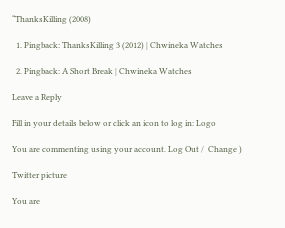“ThanksKilling (2008)

  1. Pingback: ThanksKilling 3 (2012) | Chwineka Watches

  2. Pingback: A Short Break | Chwineka Watches

Leave a Reply

Fill in your details below or click an icon to log in: Logo

You are commenting using your account. Log Out /  Change )

Twitter picture

You are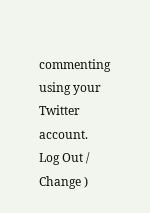commenting using your Twitter account. Log Out /  Change )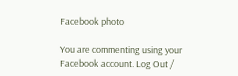Facebook photo

You are commenting using your Facebook account. Log Out /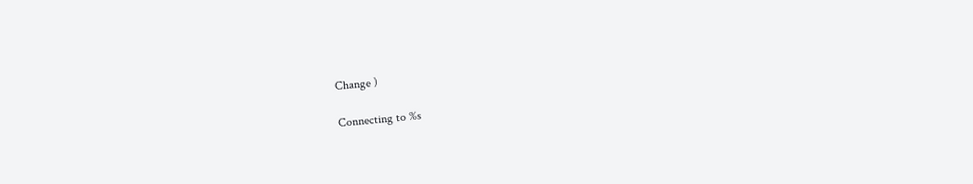Change )

Connecting to %s